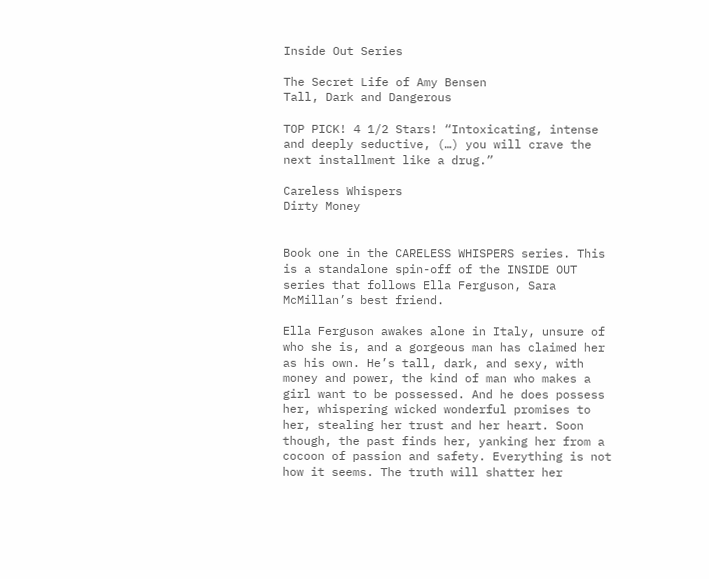Inside Out Series

The Secret Life of Amy Bensen
Tall, Dark and Dangerous

TOP PICK! 4 1/2 Stars! “Intoxicating, intense and deeply seductive, (…) you will crave the next installment like a drug.”

Careless Whispers
Dirty Money


Book one in the CARELESS WHISPERS series. This is a standalone spin-off of the INSIDE OUT series that follows Ella Ferguson, Sara McMillan’s best friend.

Ella Ferguson awakes alone in Italy, unsure of who she is, and a gorgeous man has claimed her as his own. He’s tall, dark, and sexy, with money and power, the kind of man who makes a girl want to be possessed. And he does possess her, whispering wicked wonderful promises to her, stealing her trust and her heart. Soon though, the past finds her, yanking her from a cocoon of passion and safety. Everything is not how it seems. The truth will shatter her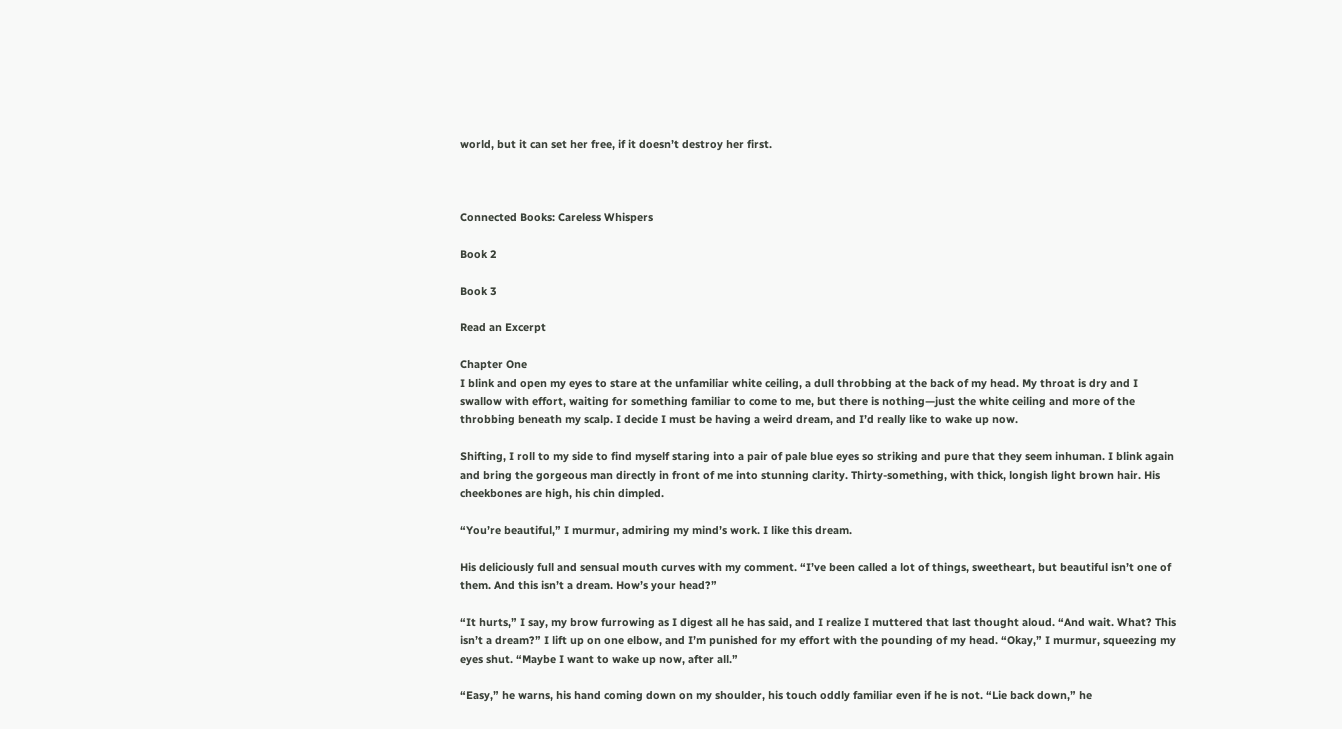world, but it can set her free, if it doesn’t destroy her first.



Connected Books: Careless Whispers

Book 2

Book 3

Read an Excerpt

Chapter One
I blink and open my eyes to stare at the unfamiliar white ceiling, a dull throbbing at the back of my head. My throat is dry and I swallow with effort, waiting for something familiar to come to me, but there is nothing—just the white ceiling and more of the throbbing beneath my scalp. I decide I must be having a weird dream, and I’d really like to wake up now.

Shifting, I roll to my side to find myself staring into a pair of pale blue eyes so striking and pure that they seem inhuman. I blink again and bring the gorgeous man directly in front of me into stunning clarity. Thirty-something, with thick, longish light brown hair. His cheekbones are high, his chin dimpled.

“You’re beautiful,” I murmur, admiring my mind’s work. I like this dream.

His deliciously full and sensual mouth curves with my comment. “I’ve been called a lot of things, sweetheart, but beautiful isn’t one of them. And this isn’t a dream. How’s your head?”

“It hurts,” I say, my brow furrowing as I digest all he has said, and I realize I muttered that last thought aloud. “And wait. What? This isn’t a dream?” I lift up on one elbow, and I’m punished for my effort with the pounding of my head. “Okay,” I murmur, squeezing my eyes shut. “Maybe I want to wake up now, after all.”

“Easy,” he warns, his hand coming down on my shoulder, his touch oddly familiar even if he is not. “Lie back down,” he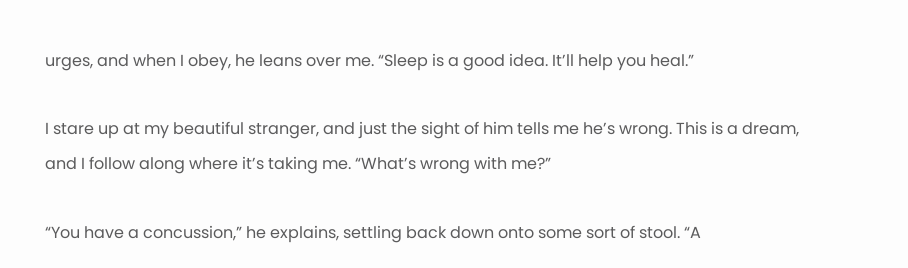urges, and when I obey, he leans over me. “Sleep is a good idea. It’ll help you heal.”

I stare up at my beautiful stranger, and just the sight of him tells me he’s wrong. This is a dream, and I follow along where it’s taking me. “What’s wrong with me?”

“You have a concussion,” he explains, settling back down onto some sort of stool. “A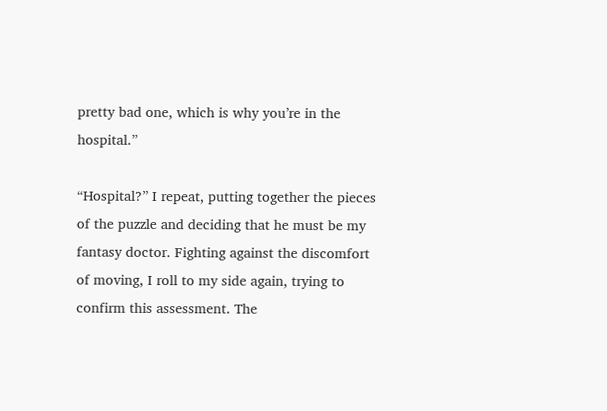pretty bad one, which is why you’re in the hospital.”

“Hospital?” I repeat, putting together the pieces of the puzzle and deciding that he must be my fantasy doctor. Fighting against the discomfort of moving, I roll to my side again, trying to confirm this assessment. The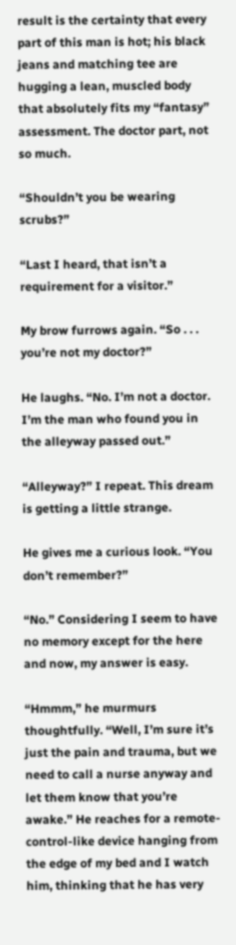result is the certainty that every part of this man is hot; his black jeans and matching tee are hugging a lean, muscled body that absolutely fits my “fantasy” assessment. The doctor part, not so much.

“Shouldn’t you be wearing scrubs?”

“Last I heard, that isn’t a requirement for a visitor.”

My brow furrows again. “So . . . you’re not my doctor?”

He laughs. “No. I’m not a doctor. I’m the man who found you in the alleyway passed out.”

“Alleyway?” I repeat. This dream is getting a little strange.

He gives me a curious look. “You don’t remember?”

“No.” Considering I seem to have no memory except for the here and now, my answer is easy.

“Hmmm,” he murmurs thoughtfully. “Well, I’m sure it’s just the pain and trauma, but we need to call a nurse anyway and let them know that you’re awake.” He reaches for a remote-control-like device hanging from the edge of my bed and I watch him, thinking that he has very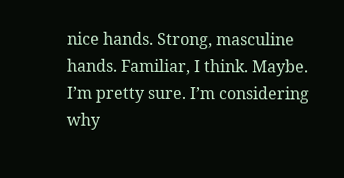nice hands. Strong, masculine hands. Familiar, I think. Maybe. I’m pretty sure. I’m considering why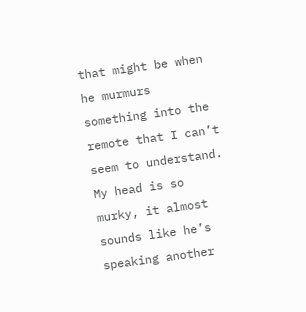that might be when he murmurs something into the remote that I can’t seem to understand. My head is so murky, it almost sounds like he’s speaking another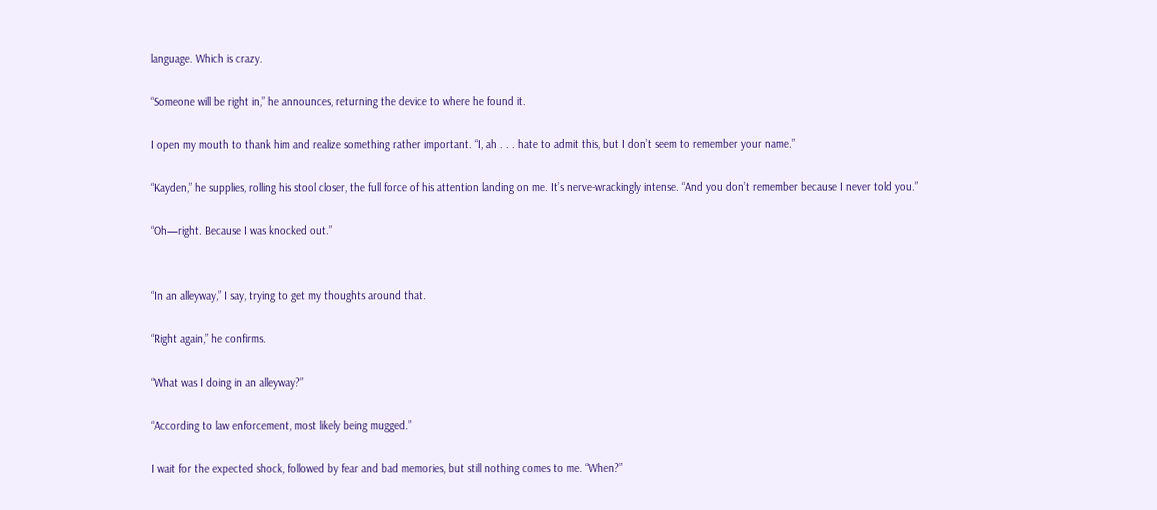language. Which is crazy.

“Someone will be right in,” he announces, returning the device to where he found it.

I open my mouth to thank him and realize something rather important. “I, ah . . . hate to admit this, but I don’t seem to remember your name.”

“Kayden,” he supplies, rolling his stool closer, the full force of his attention landing on me. It’s nerve-wrackingly intense. “And you don’t remember because I never told you.”

“Oh—right. Because I was knocked out.”


“In an alleyway,” I say, trying to get my thoughts around that.

“Right again,” he confirms.

“What was I doing in an alleyway?”

“According to law enforcement, most likely being mugged.”

I wait for the expected shock, followed by fear and bad memories, but still nothing comes to me. “When?”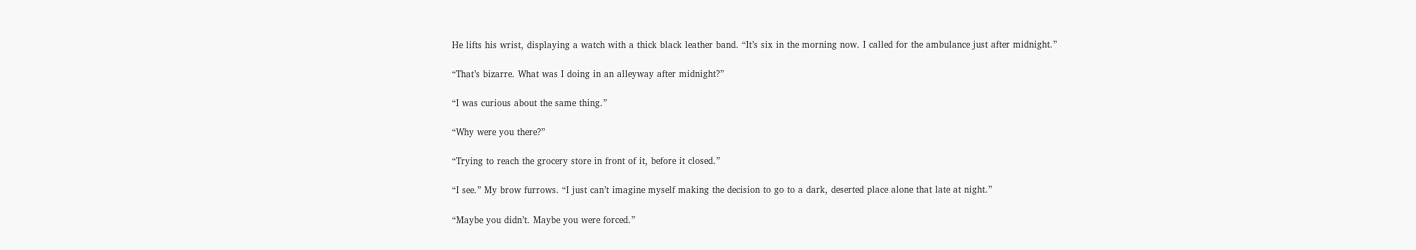He lifts his wrist, displaying a watch with a thick black leather band. “It’s six in the morning now. I called for the ambulance just after midnight.”

“That’s bizarre. What was I doing in an alleyway after midnight?”

“I was curious about the same thing.”

“Why were you there?”

“Trying to reach the grocery store in front of it, before it closed.”

“I see.” My brow furrows. “I just can’t imagine myself making the decision to go to a dark, deserted place alone that late at night.”

“Maybe you didn’t. Maybe you were forced.”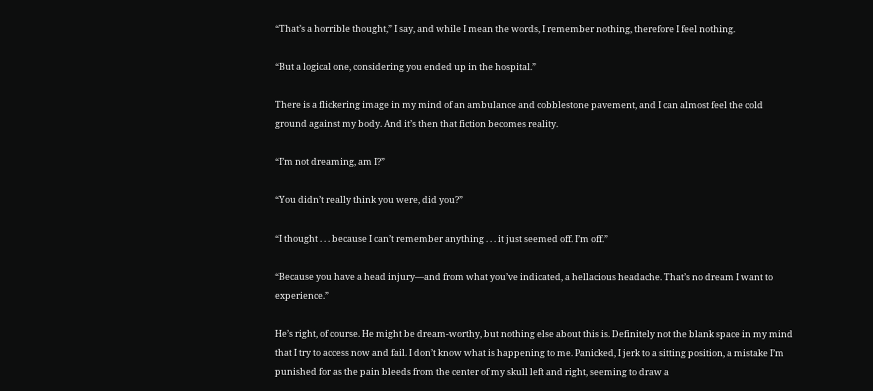“That’s a horrible thought,” I say, and while I mean the words, I remember nothing, therefore I feel nothing.

“But a logical one, considering you ended up in the hospital.”

There is a flickering image in my mind of an ambulance and cobblestone pavement, and I can almost feel the cold ground against my body. And it’s then that fiction becomes reality.

“I’m not dreaming, am I?”

“You didn’t really think you were, did you?”

“I thought . . . because I can’t remember anything . . . it just seemed off. I’m off.”

“Because you have a head injury—and from what you’ve indicated, a hellacious headache. That’s no dream I want to experience.”

He’s right, of course. He might be dream-worthy, but nothing else about this is. Definitely not the blank space in my mind that I try to access now and fail. I don’t know what is happening to me. Panicked, I jerk to a sitting position, a mistake I’m punished for as the pain bleeds from the center of my skull left and right, seeming to draw a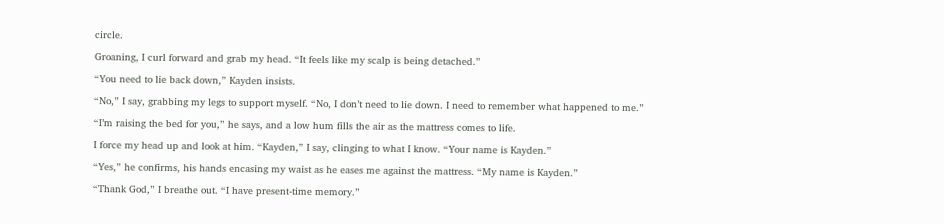circle.

Groaning, I curl forward and grab my head. “It feels like my scalp is being detached.”

“You need to lie back down,” Kayden insists.

“No,” I say, grabbing my legs to support myself. “No, I don’t need to lie down. I need to remember what happened to me.”

“I’m raising the bed for you,” he says, and a low hum fills the air as the mattress comes to life.

I force my head up and look at him. “Kayden,” I say, clinging to what I know. “Your name is Kayden.”

“Yes,” he confirms, his hands encasing my waist as he eases me against the mattress. “My name is Kayden.”

“Thank God,” I breathe out. “I have present-time memory.”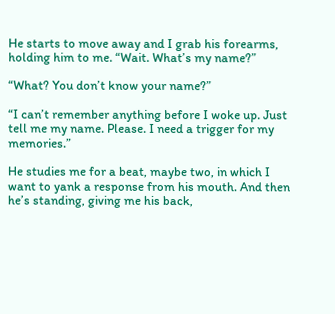He starts to move away and I grab his forearms, holding him to me. “Wait. What’s my name?”

“What? You don’t know your name?”

“I can’t remember anything before I woke up. Just tell me my name. Please. I need a trigger for my memories.”

He studies me for a beat, maybe two, in which I want to yank a response from his mouth. And then he’s standing, giving me his back,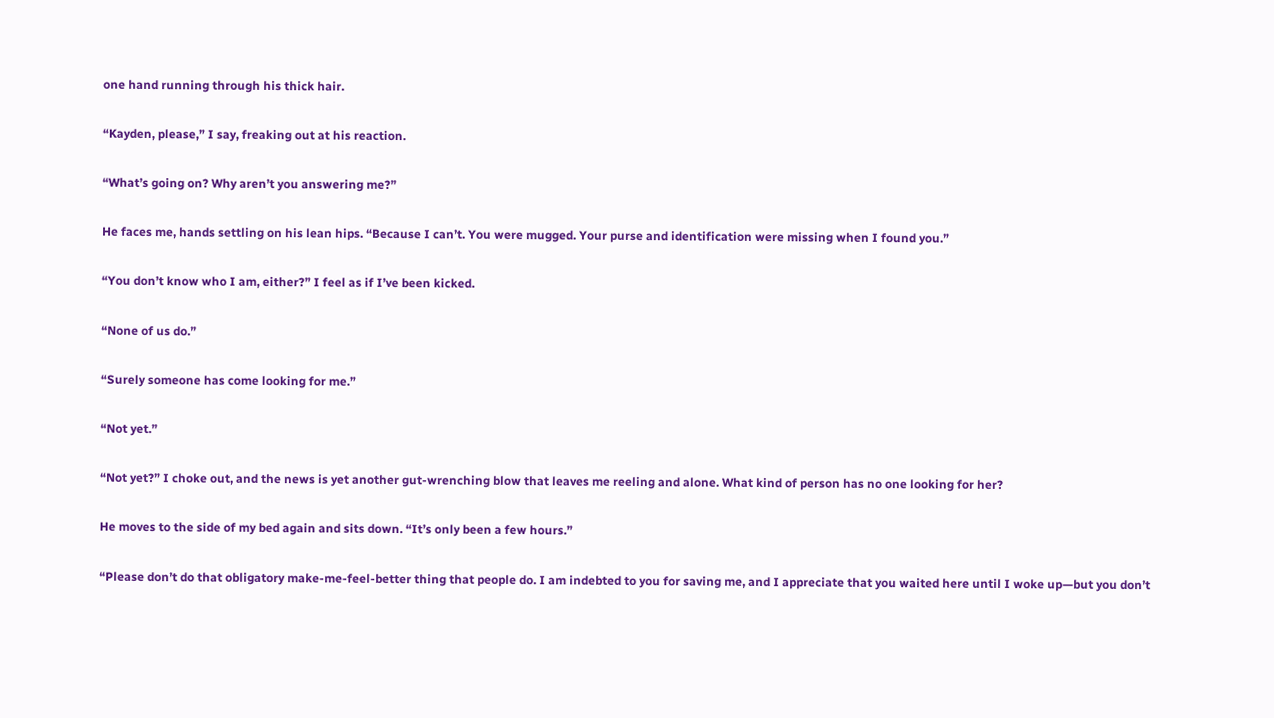one hand running through his thick hair.

“Kayden, please,” I say, freaking out at his reaction.

“What’s going on? Why aren’t you answering me?”

He faces me, hands settling on his lean hips. “Because I can’t. You were mugged. Your purse and identification were missing when I found you.”

“You don’t know who I am, either?” I feel as if I’ve been kicked.

“None of us do.”

“Surely someone has come looking for me.”

“Not yet.”

“Not yet?” I choke out, and the news is yet another gut-wrenching blow that leaves me reeling and alone. What kind of person has no one looking for her?

He moves to the side of my bed again and sits down. “It’s only been a few hours.”

“Please don’t do that obligatory make-me-feel-better thing that people do. I am indebted to you for saving me, and I appreciate that you waited here until I woke up—but you don’t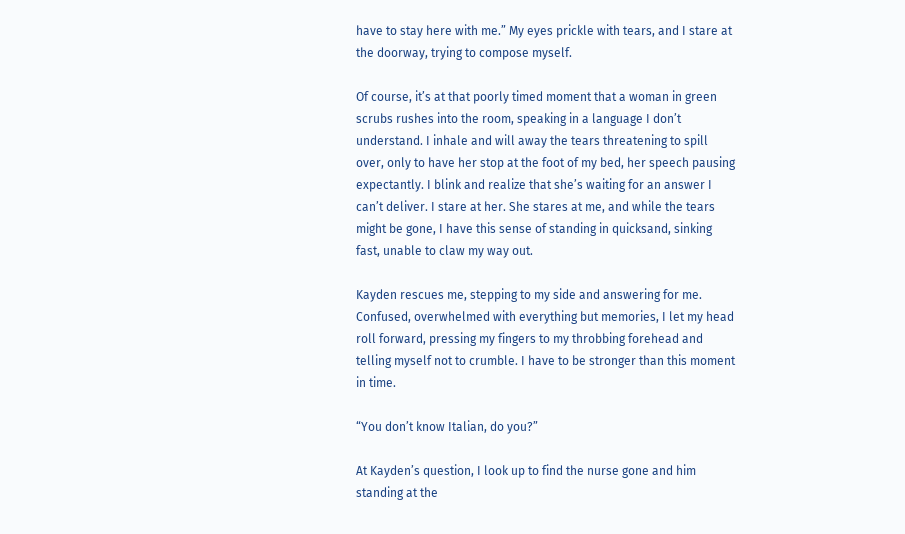have to stay here with me.” My eyes prickle with tears, and I stare at the doorway, trying to compose myself.

Of course, it’s at that poorly timed moment that a woman in green scrubs rushes into the room, speaking in a language I don’t understand. I inhale and will away the tears threatening to spill over, only to have her stop at the foot of my bed, her speech pausing expectantly. I blink and realize that she’s waiting for an answer I can’t deliver. I stare at her. She stares at me, and while the tears might be gone, I have this sense of standing in quicksand, sinking fast, unable to claw my way out.

Kayden rescues me, stepping to my side and answering for me. Confused, overwhelmed with everything but memories, I let my head roll forward, pressing my fingers to my throbbing forehead and telling myself not to crumble. I have to be stronger than this moment in time.

“You don’t know Italian, do you?”

At Kayden’s question, I look up to find the nurse gone and him standing at the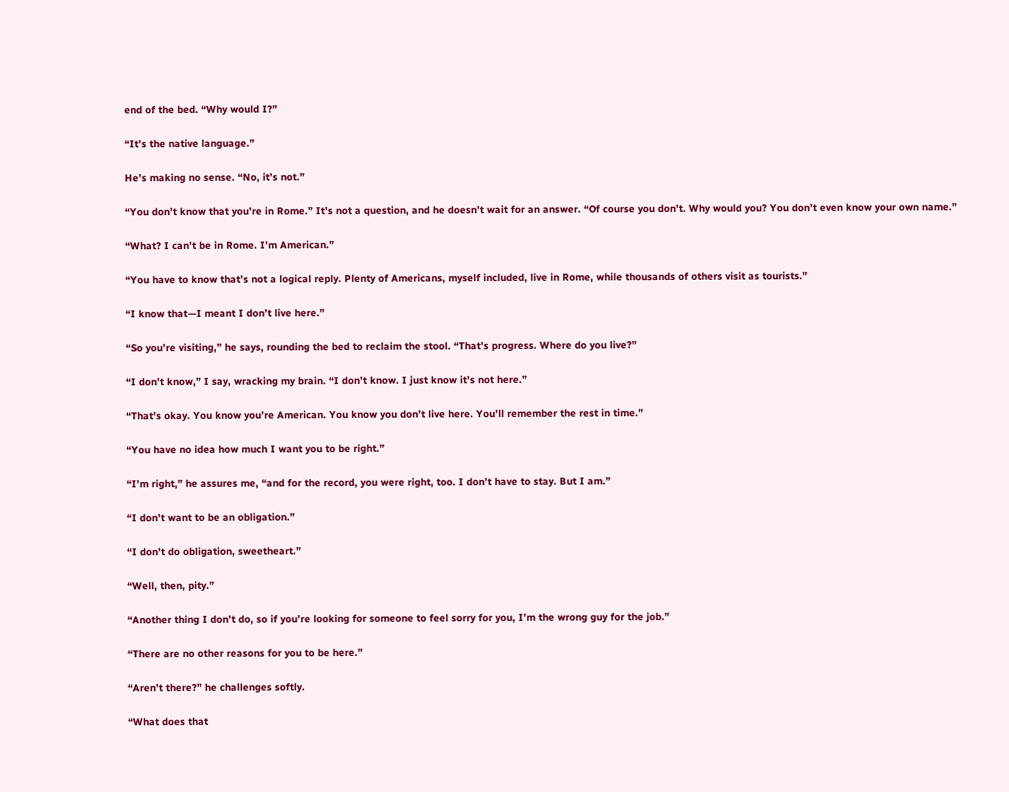end of the bed. “Why would I?”

“It’s the native language.”

He’s making no sense. “No, it’s not.”

“You don’t know that you’re in Rome.” It’s not a question, and he doesn’t wait for an answer. “Of course you don’t. Why would you? You don’t even know your own name.”

“What? I can’t be in Rome. I’m American.”

“You have to know that’s not a logical reply. Plenty of Americans, myself included, live in Rome, while thousands of others visit as tourists.”

“I know that—I meant I don’t live here.”

“So you’re visiting,” he says, rounding the bed to reclaim the stool. “That’s progress. Where do you live?”

“I don’t know,” I say, wracking my brain. “I don’t know. I just know it’s not here.”

“That’s okay. You know you’re American. You know you don’t live here. You’ll remember the rest in time.”

“You have no idea how much I want you to be right.”

“I’m right,” he assures me, “and for the record, you were right, too. I don’t have to stay. But I am.”

“I don’t want to be an obligation.”

“I don’t do obligation, sweetheart.”

“Well, then, pity.”

“Another thing I don’t do, so if you’re looking for someone to feel sorry for you, I’m the wrong guy for the job.”

“There are no other reasons for you to be here.”

“Aren’t there?” he challenges softly.

“What does that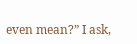even mean?” I ask,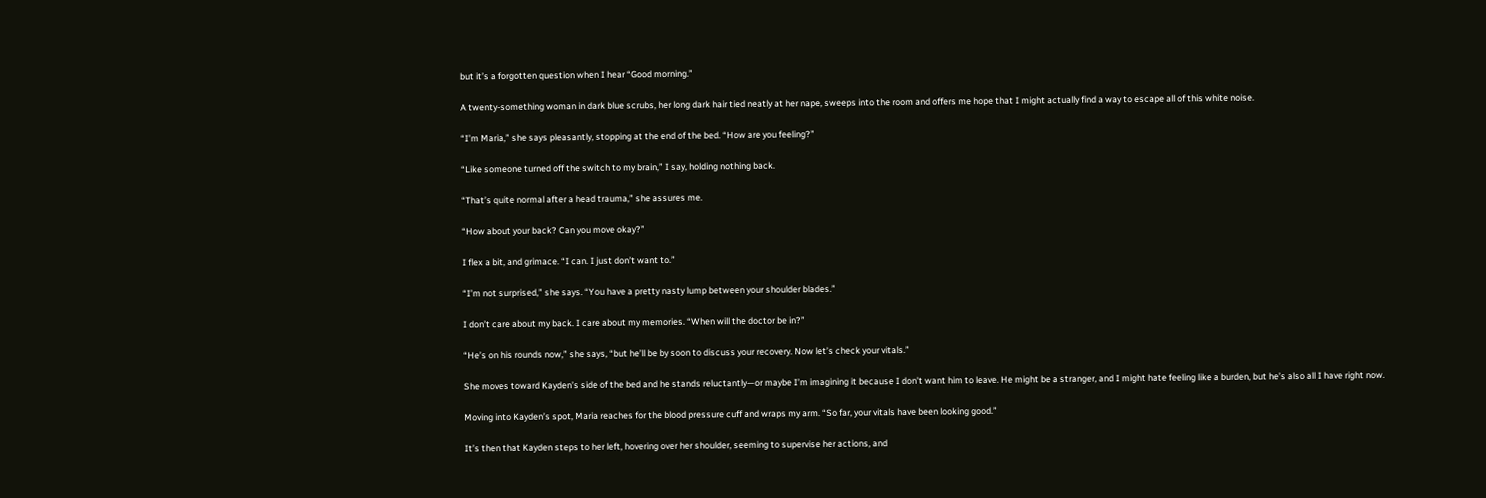but it’s a forgotten question when I hear “Good morning.”

A twenty-something woman in dark blue scrubs, her long dark hair tied neatly at her nape, sweeps into the room and offers me hope that I might actually find a way to escape all of this white noise.

“I’m Maria,” she says pleasantly, stopping at the end of the bed. “How are you feeling?”

“Like someone turned off the switch to my brain,” I say, holding nothing back.

“That’s quite normal after a head trauma,” she assures me.

“How about your back? Can you move okay?”

I flex a bit, and grimace. “I can. I just don’t want to.”

“I’m not surprised,” she says. “You have a pretty nasty lump between your shoulder blades.”

I don’t care about my back. I care about my memories. “When will the doctor be in?”

“He’s on his rounds now,” she says, “but he’ll be by soon to discuss your recovery. Now let’s check your vitals.”

She moves toward Kayden’s side of the bed and he stands reluctantly—or maybe I’m imagining it because I don’t want him to leave. He might be a stranger, and I might hate feeling like a burden, but he’s also all I have right now.

Moving into Kayden’s spot, Maria reaches for the blood pressure cuff and wraps my arm. “So far, your vitals have been looking good.”

It’s then that Kayden steps to her left, hovering over her shoulder, seeming to supervise her actions, and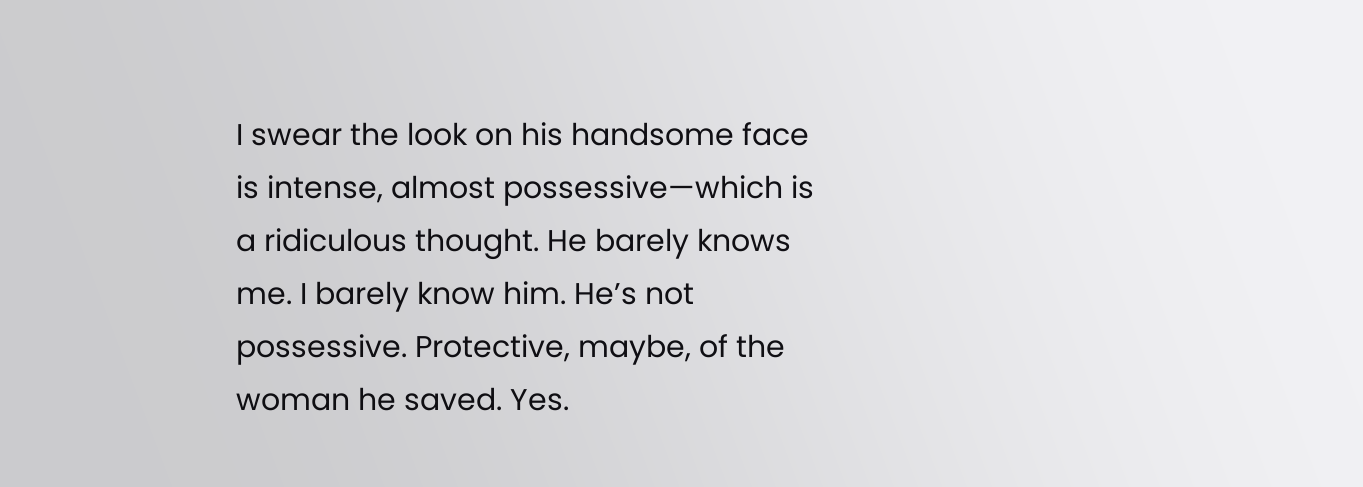I swear the look on his handsome face is intense, almost possessive—which is a ridiculous thought. He barely knows me. I barely know him. He’s not possessive. Protective, maybe, of the woman he saved. Yes.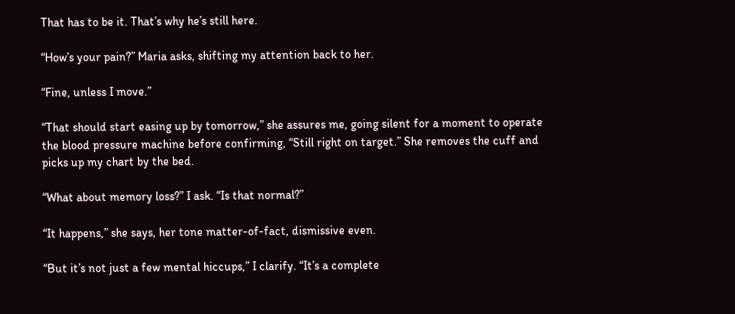That has to be it. That’s why he’s still here.

“How’s your pain?” Maria asks, shifting my attention back to her.

“Fine, unless I move.”

“That should start easing up by tomorrow,” she assures me, going silent for a moment to operate the blood pressure machine before confirming, “Still right on target.” She removes the cuff and picks up my chart by the bed.

“What about memory loss?” I ask. “Is that normal?”

“It happens,” she says, her tone matter-of-fact, dismissive even.

“But it’s not just a few mental hiccups,” I clarify. “It’s a complete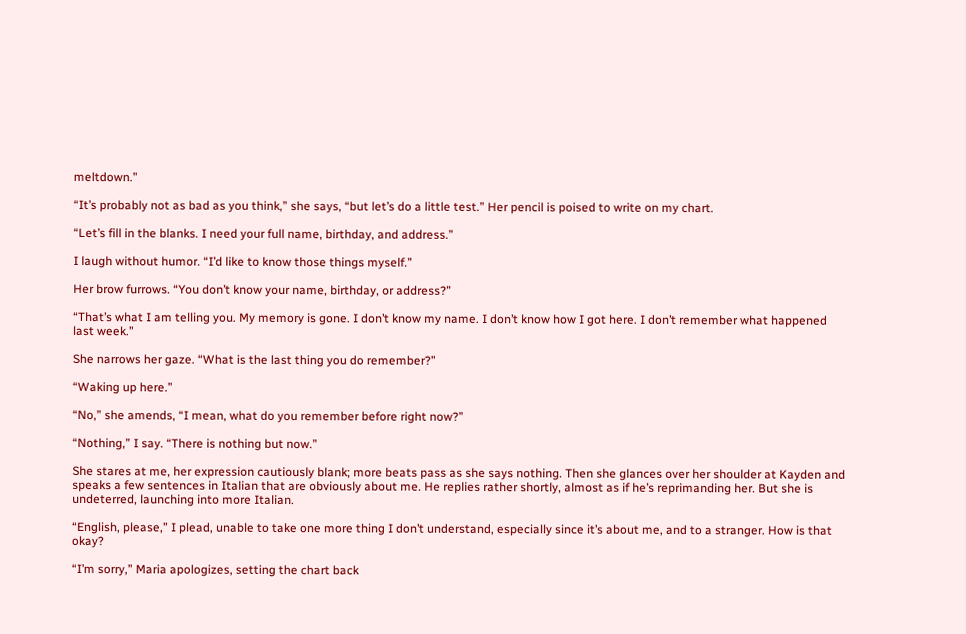meltdown.”

“It’s probably not as bad as you think,” she says, “but let’s do a little test.” Her pencil is poised to write on my chart.

“Let’s fill in the blanks. I need your full name, birthday, and address.”

I laugh without humor. “I’d like to know those things myself.”

Her brow furrows. “You don’t know your name, birthday, or address?”

“That’s what I am telling you. My memory is gone. I don’t know my name. I don’t know how I got here. I don’t remember what happened last week.”

She narrows her gaze. “What is the last thing you do remember?”

“Waking up here.”

“No,” she amends, “I mean, what do you remember before right now?”

“Nothing,” I say. “There is nothing but now.”

She stares at me, her expression cautiously blank; more beats pass as she says nothing. Then she glances over her shoulder at Kayden and speaks a few sentences in Italian that are obviously about me. He replies rather shortly, almost as if he’s reprimanding her. But she is undeterred, launching into more Italian.

“English, please,” I plead, unable to take one more thing I don’t understand, especially since it’s about me, and to a stranger. How is that okay?

“I’m sorry,” Maria apologizes, setting the chart back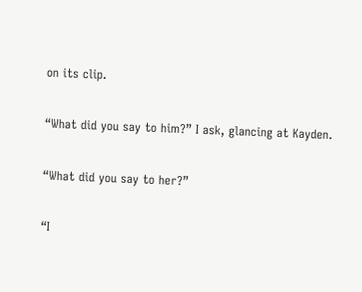on its clip.

“What did you say to him?” I ask, glancing at Kayden.

“What did you say to her?”

“I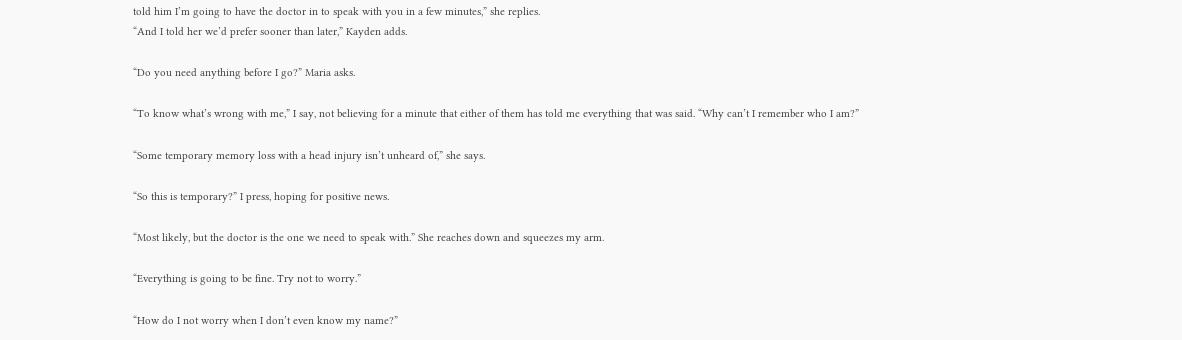told him I’m going to have the doctor in to speak with you in a few minutes,” she replies.
“And I told her we’d prefer sooner than later,” Kayden adds.

“Do you need anything before I go?” Maria asks.

“To know what’s wrong with me,” I say, not believing for a minute that either of them has told me everything that was said. “Why can’t I remember who I am?”

“Some temporary memory loss with a head injury isn’t unheard of,” she says.

“So this is temporary?” I press, hoping for positive news.

“Most likely, but the doctor is the one we need to speak with.” She reaches down and squeezes my arm.

“Everything is going to be fine. Try not to worry.”

“How do I not worry when I don’t even know my name?”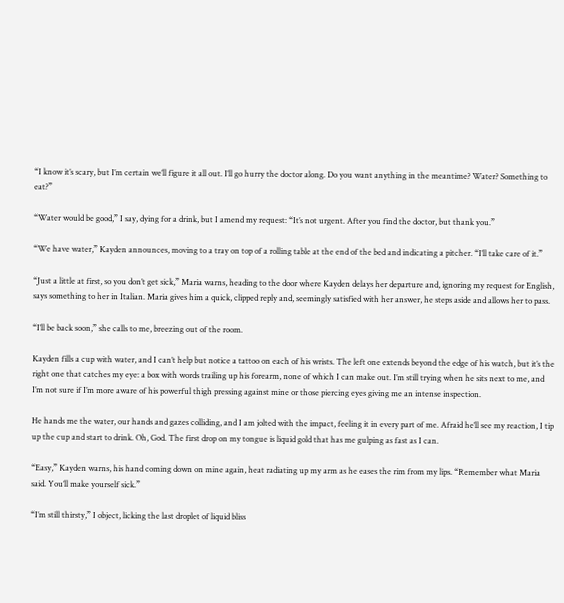“I know it’s scary, but I’m certain we’ll figure it all out. I’ll go hurry the doctor along. Do you want anything in the meantime? Water? Something to eat?”

“Water would be good,” I say, dying for a drink, but I amend my request: “It’s not urgent. After you find the doctor, but thank you.”

“We have water,” Kayden announces, moving to a tray on top of a rolling table at the end of the bed and indicating a pitcher. “I’ll take care of it.”

“Just a little at first, so you don’t get sick,” Maria warns, heading to the door where Kayden delays her departure and, ignoring my request for English, says something to her in Italian. Maria gives him a quick, clipped reply and, seemingly satisfied with her answer, he steps aside and allows her to pass.

“I’ll be back soon,” she calls to me, breezing out of the room.

Kayden fills a cup with water, and I can’t help but notice a tattoo on each of his wrists. The left one extends beyond the edge of his watch, but it’s the right one that catches my eye: a box with words trailing up his forearm, none of which I can make out. I’m still trying when he sits next to me, and I’m not sure if I’m more aware of his powerful thigh pressing against mine or those piercing eyes giving me an intense inspection.

He hands me the water, our hands and gazes colliding, and I am jolted with the impact, feeling it in every part of me. Afraid he’ll see my reaction, I tip up the cup and start to drink. Oh, God. The first drop on my tongue is liquid gold that has me gulping as fast as I can.

“Easy,” Kayden warns, his hand coming down on mine again, heat radiating up my arm as he eases the rim from my lips. “Remember what Maria said. You’ll make yourself sick.”

“I’m still thirsty,” I object, licking the last droplet of liquid bliss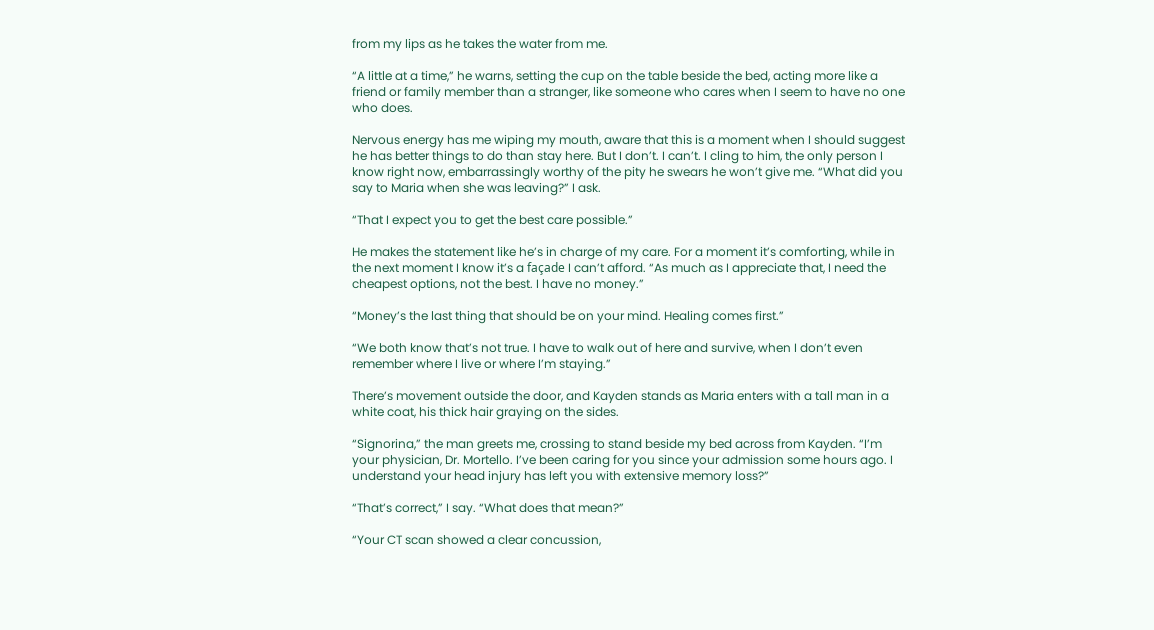from my lips as he takes the water from me.

“A little at a time,” he warns, setting the cup on the table beside the bed, acting more like a friend or family member than a stranger, like someone who cares when I seem to have no one who does.

Nervous energy has me wiping my mouth, aware that this is a moment when I should suggest he has better things to do than stay here. But I don’t. I can’t. I cling to him, the only person I know right now, embarrassingly worthy of the pity he swears he won’t give me. “What did you say to Maria when she was leaving?” I ask.

“That I expect you to get the best care possible.”

He makes the statement like he’s in charge of my care. For a moment it’s comforting, while in the next moment I know it’s a façade I can’t afford. “As much as I appreciate that, I need the cheapest options, not the best. I have no money.”

“Money’s the last thing that should be on your mind. Healing comes first.”

“We both know that’s not true. I have to walk out of here and survive, when I don’t even remember where I live or where I’m staying.”

There’s movement outside the door, and Kayden stands as Maria enters with a tall man in a white coat, his thick hair graying on the sides.

“Signorina,” the man greets me, crossing to stand beside my bed across from Kayden. “I’m your physician, Dr. Mortello. I’ve been caring for you since your admission some hours ago. I understand your head injury has left you with extensive memory loss?”

“That’s correct,” I say. “What does that mean?”

“Your CT scan showed a clear concussion,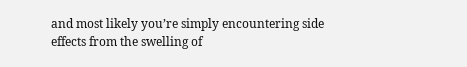and most likely you’re simply encountering side effects from the swelling of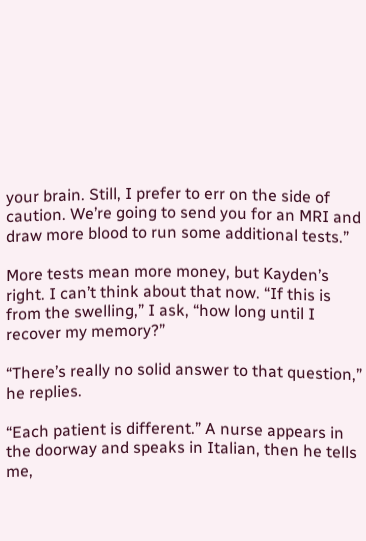your brain. Still, I prefer to err on the side of caution. We’re going to send you for an MRI and draw more blood to run some additional tests.”

More tests mean more money, but Kayden’s right. I can’t think about that now. “If this is from the swelling,” I ask, “how long until I recover my memory?”

“There’s really no solid answer to that question,” he replies.

“Each patient is different.” A nurse appears in the doorway and speaks in Italian, then he tells me,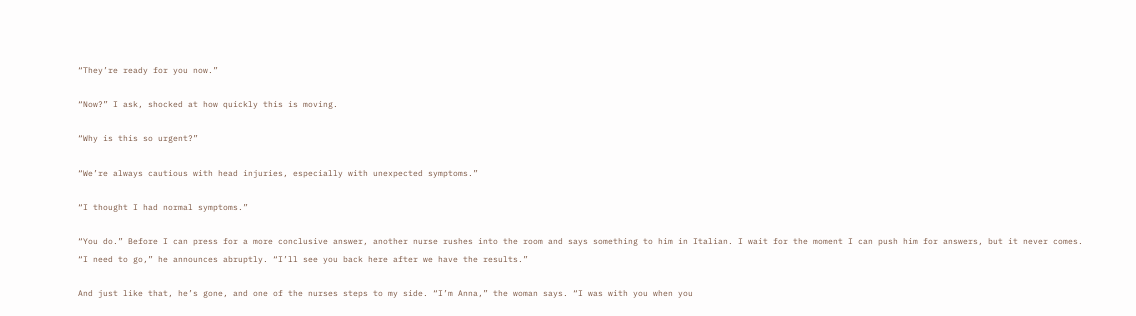“They’re ready for you now.”

“Now?” I ask, shocked at how quickly this is moving.

“Why is this so urgent?”

“We’re always cautious with head injuries, especially with unexpected symptoms.”

“I thought I had normal symptoms.”

“You do.” Before I can press for a more conclusive answer, another nurse rushes into the room and says something to him in Italian. I wait for the moment I can push him for answers, but it never comes. “I need to go,” he announces abruptly. “I’ll see you back here after we have the results.”

And just like that, he’s gone, and one of the nurses steps to my side. “I’m Anna,” the woman says. “I was with you when you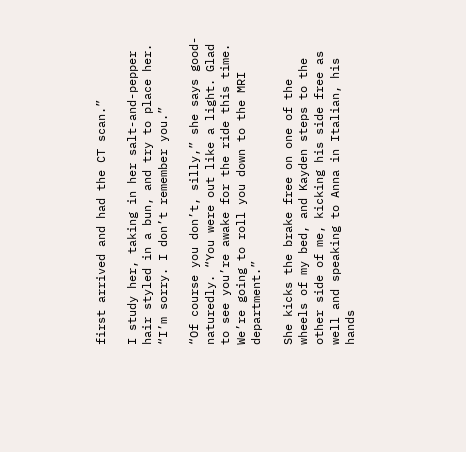first arrived and had the CT scan.”

I study her, taking in her salt-and-pepper hair styled in a bun, and try to place her. “I’m sorry. I don’t remember you.”

“Of course you don’t, silly,” she says good-naturedly. “You were out like a light. Glad to see you’re awake for the ride this time. We’re going to roll you down to the MRI department.”

She kicks the brake free on one of the wheels of my bed, and Kayden steps to the other side of me, kicking his side free as well and speaking to Anna in Italian, his hands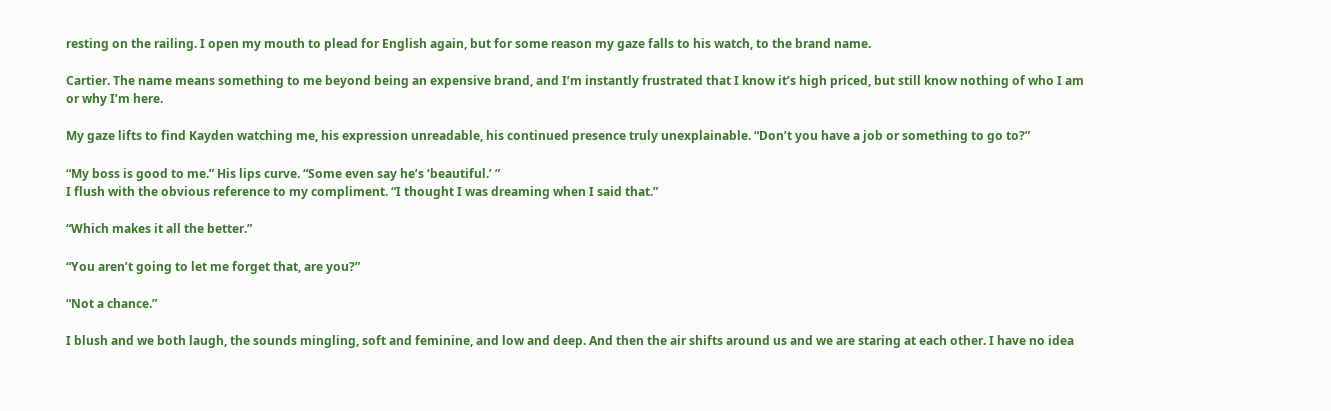resting on the railing. I open my mouth to plead for English again, but for some reason my gaze falls to his watch, to the brand name.

Cartier. The name means something to me beyond being an expensive brand, and I’m instantly frustrated that I know it’s high priced, but still know nothing of who I am or why I’m here.

My gaze lifts to find Kayden watching me, his expression unreadable, his continued presence truly unexplainable. “Don’t you have a job or something to go to?”

“My boss is good to me.” His lips curve. “Some even say he’s ‘beautiful.’ ”
I flush with the obvious reference to my compliment. “I thought I was dreaming when I said that.”

“Which makes it all the better.”

“You aren’t going to let me forget that, are you?”

“Not a chance.”

I blush and we both laugh, the sounds mingling, soft and feminine, and low and deep. And then the air shifts around us and we are staring at each other. I have no idea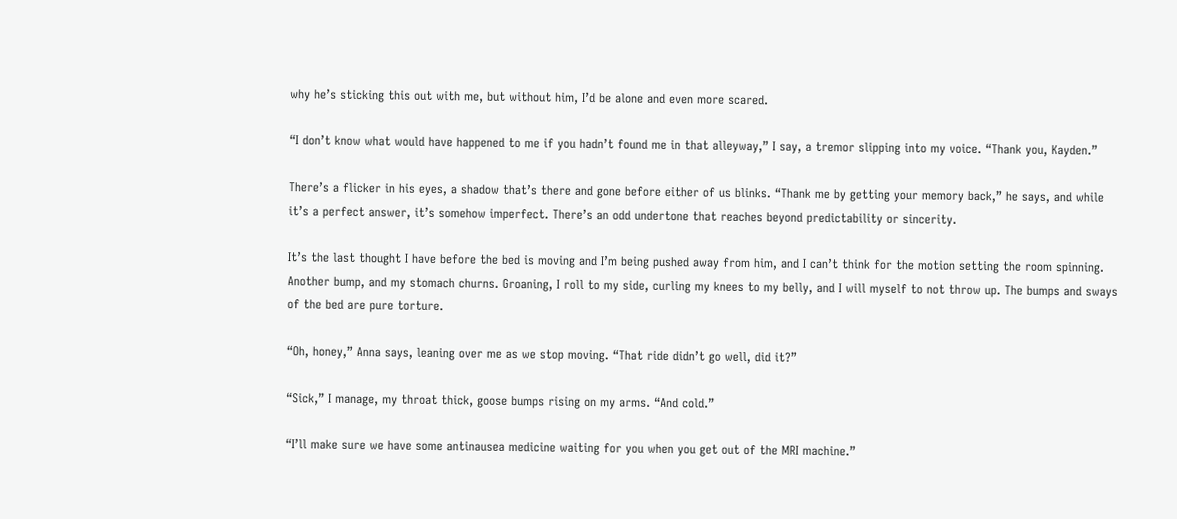why he’s sticking this out with me, but without him, I’d be alone and even more scared.

“I don’t know what would have happened to me if you hadn’t found me in that alleyway,” I say, a tremor slipping into my voice. “Thank you, Kayden.”

There’s a flicker in his eyes, a shadow that’s there and gone before either of us blinks. “Thank me by getting your memory back,” he says, and while it’s a perfect answer, it’s somehow imperfect. There’s an odd undertone that reaches beyond predictability or sincerity.

It’s the last thought I have before the bed is moving and I’m being pushed away from him, and I can’t think for the motion setting the room spinning. Another bump, and my stomach churns. Groaning, I roll to my side, curling my knees to my belly, and I will myself to not throw up. The bumps and sways of the bed are pure torture.

“Oh, honey,” Anna says, leaning over me as we stop moving. “That ride didn’t go well, did it?”

“Sick,” I manage, my throat thick, goose bumps rising on my arms. “And cold.”

“I’ll make sure we have some antinausea medicine waiting for you when you get out of the MRI machine.”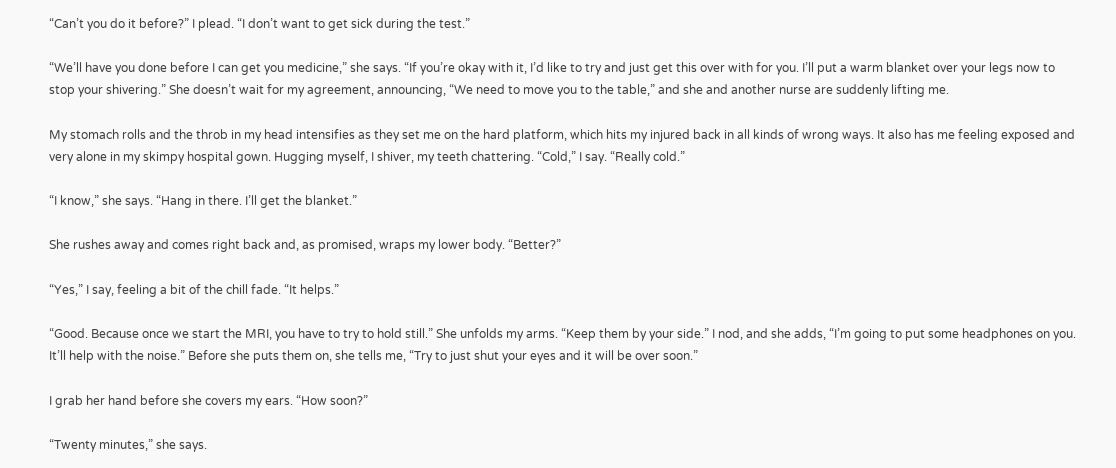“Can’t you do it before?” I plead. “I don’t want to get sick during the test.”

“We’ll have you done before I can get you medicine,” she says. “If you’re okay with it, I’d like to try and just get this over with for you. I’ll put a warm blanket over your legs now to stop your shivering.” She doesn’t wait for my agreement, announcing, “We need to move you to the table,” and she and another nurse are suddenly lifting me.

My stomach rolls and the throb in my head intensifies as they set me on the hard platform, which hits my injured back in all kinds of wrong ways. It also has me feeling exposed and very alone in my skimpy hospital gown. Hugging myself, I shiver, my teeth chattering. “Cold,” I say. “Really cold.”

“I know,” she says. “Hang in there. I’ll get the blanket.”

She rushes away and comes right back and, as promised, wraps my lower body. “Better?”

“Yes,” I say, feeling a bit of the chill fade. “It helps.”

“Good. Because once we start the MRI, you have to try to hold still.” She unfolds my arms. “Keep them by your side.” I nod, and she adds, “I’m going to put some headphones on you. It’ll help with the noise.” Before she puts them on, she tells me, “Try to just shut your eyes and it will be over soon.”

I grab her hand before she covers my ears. “How soon?”

“Twenty minutes,” she says.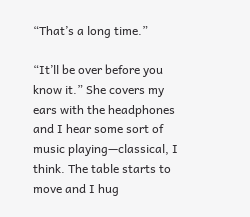“That’s a long time.”

“It’ll be over before you know it.” She covers my ears with the headphones and I hear some sort of music playing—classical, I think. The table starts to move and I hug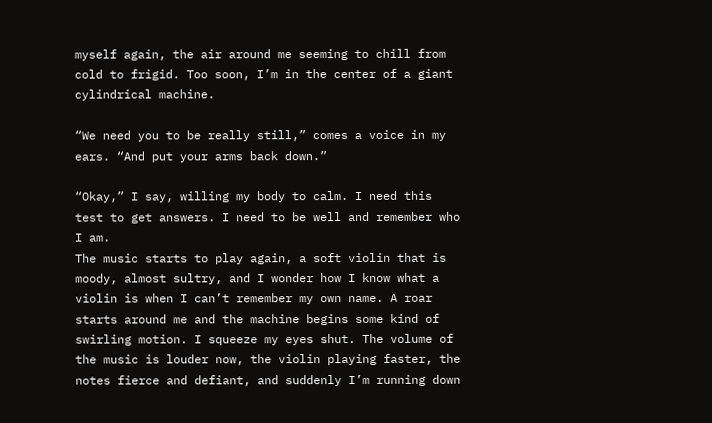myself again, the air around me seeming to chill from cold to frigid. Too soon, I’m in the center of a giant cylindrical machine.

“We need you to be really still,” comes a voice in my ears. “And put your arms back down.”

“Okay,” I say, willing my body to calm. I need this test to get answers. I need to be well and remember who I am.
The music starts to play again, a soft violin that is moody, almost sultry, and I wonder how I know what a violin is when I can’t remember my own name. A roar starts around me and the machine begins some kind of swirling motion. I squeeze my eyes shut. The volume of the music is louder now, the violin playing faster, the notes fierce and defiant, and suddenly I’m running down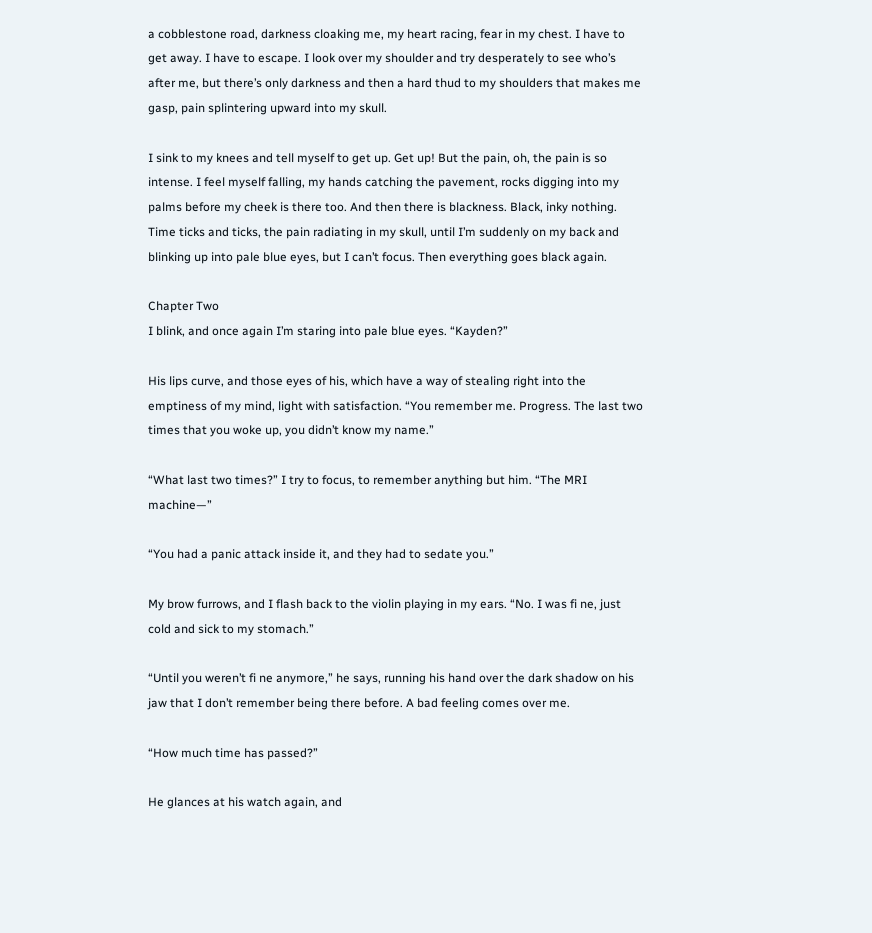a cobblestone road, darkness cloaking me, my heart racing, fear in my chest. I have to get away. I have to escape. I look over my shoulder and try desperately to see who’s after me, but there’s only darkness and then a hard thud to my shoulders that makes me gasp, pain splintering upward into my skull.

I sink to my knees and tell myself to get up. Get up! But the pain, oh, the pain is so intense. I feel myself falling, my hands catching the pavement, rocks digging into my palms before my cheek is there too. And then there is blackness. Black, inky nothing. Time ticks and ticks, the pain radiating in my skull, until I’m suddenly on my back and blinking up into pale blue eyes, but I can’t focus. Then everything goes black again.

Chapter Two
I blink, and once again I’m staring into pale blue eyes. “Kayden?”

His lips curve, and those eyes of his, which have a way of stealing right into the emptiness of my mind, light with satisfaction. “You remember me. Progress. The last two times that you woke up, you didn’t know my name.”

“What last two times?” I try to focus, to remember anything but him. “The MRI machine—”

“You had a panic attack inside it, and they had to sedate you.”

My brow furrows, and I flash back to the violin playing in my ears. “No. I was fi ne, just cold and sick to my stomach.”

“Until you weren’t fi ne anymore,” he says, running his hand over the dark shadow on his jaw that I don’t remember being there before. A bad feeling comes over me.

“How much time has passed?”

He glances at his watch again, and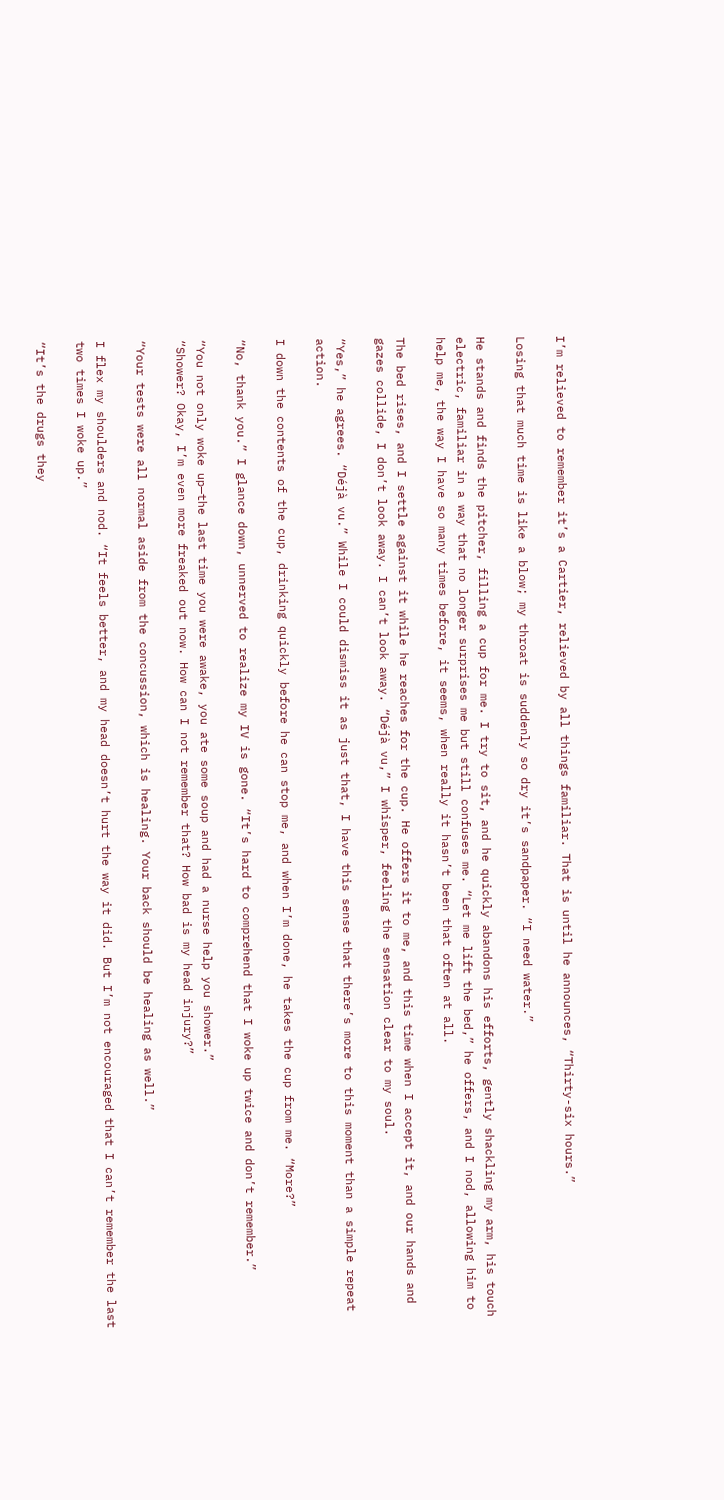I’m relieved to remember it’s a Cartier, relieved by all things familiar. That is until he announces, “Thirty-six hours.”

Losing that much time is like a blow; my throat is suddenly so dry it’s sandpaper. “I need water.”

He stands and finds the pitcher, filling a cup for me. I try to sit, and he quickly abandons his efforts, gently shackling my arm, his touch electric, familiar in a way that no longer surprises me but still confuses me. “Let me lift the bed,” he offers, and I nod, allowing him to help me, the way I have so many times before, it seems, when really it hasn’t been that often at all.

The bed rises, and I settle against it while he reaches for the cup. He offers it to me, and this time when I accept it, and our hands and gazes collide, I don’t look away. I can’t look away. “Déjà vu,” I whisper, feeling the sensation clear to my soul.

“Yes,” he agrees. “Déjà vu.” While I could dismiss it as just that, I have this sense that there’s more to this moment than a simple repeat action.

I down the contents of the cup, drinking quickly before he can stop me, and when I’m done, he takes the cup from me. “More?”

“No, thank you.” I glance down, unnerved to realize my IV is gone. “It’s hard to comprehend that I woke up twice and don’t remember.”

“You not only woke up—the last time you were awake, you ate some soup and had a nurse help you shower.”
“Shower? Okay, I’m even more freaked out now. How can I not remember that? How bad is my head injury?”

“Your tests were all normal aside from the concussion, which is healing. Your back should be healing as well.”

I flex my shoulders and nod. “It feels better, and my head doesn’t hurt the way it did. But I’m not encouraged that I can’t remember the last two times I woke up.”

“It’s the drugs they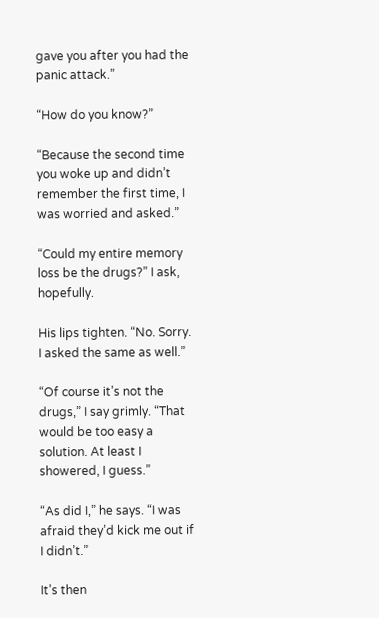gave you after you had the panic attack.”

“How do you know?”

“Because the second time you woke up and didn’t remember the first time, I was worried and asked.”

“Could my entire memory loss be the drugs?” I ask, hopefully.

His lips tighten. “No. Sorry. I asked the same as well.”

“Of course it’s not the drugs,” I say grimly. “That would be too easy a solution. At least I showered, I guess.”

“As did I,” he says. “I was afraid they’d kick me out if I didn’t.”

It’s then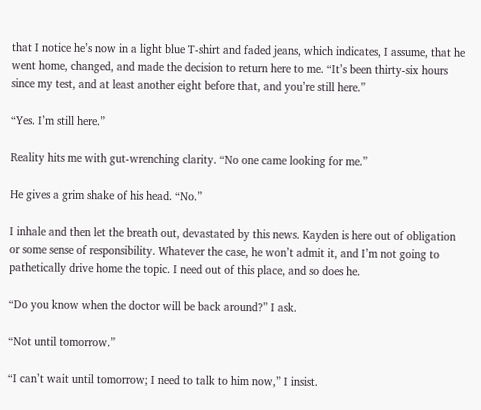that I notice he’s now in a light blue T-shirt and faded jeans, which indicates, I assume, that he went home, changed, and made the decision to return here to me. “It’s been thirty-six hours since my test, and at least another eight before that, and you’re still here.”

“Yes. I’m still here.”

Reality hits me with gut-wrenching clarity. “No one came looking for me.”

He gives a grim shake of his head. “No.”

I inhale and then let the breath out, devastated by this news. Kayden is here out of obligation or some sense of responsibility. Whatever the case, he won’t admit it, and I’m not going to pathetically drive home the topic. I need out of this place, and so does he.

“Do you know when the doctor will be back around?” I ask.

“Not until tomorrow.”

“I can’t wait until tomorrow; I need to talk to him now,” I insist.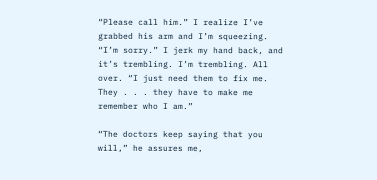“Please call him.” I realize I’ve grabbed his arm and I’m squeezing. “I’m sorry.” I jerk my hand back, and it’s trembling. I’m trembling. All over. “I just need them to fix me. They . . . they have to make me remember who I am.”

“The doctors keep saying that you will,” he assures me,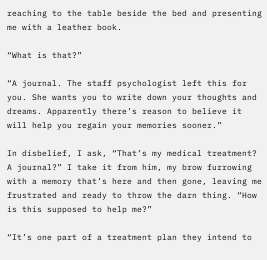reaching to the table beside the bed and presenting me with a leather book.

“What is that?”

“A journal. The staff psychologist left this for you. She wants you to write down your thoughts and dreams. Apparently there’s reason to believe it will help you regain your memories sooner.”

In disbelief, I ask, “That’s my medical treatment? A journal?” I take it from him, my brow furrowing with a memory that’s here and then gone, leaving me frustrated and ready to throw the darn thing. “How is this supposed to help me?”

“It’s one part of a treatment plan they intend to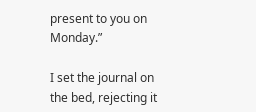present to you on Monday.”

I set the journal on the bed, rejecting it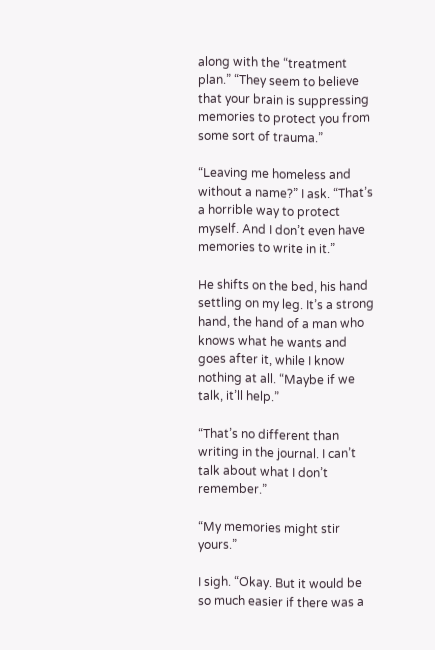along with the “treatment plan.” “They seem to believe that your brain is suppressing memories to protect you from some sort of trauma.”

“Leaving me homeless and without a name?” I ask. “That’s a horrible way to protect myself. And I don’t even have memories to write in it.”

He shifts on the bed, his hand settling on my leg. It’s a strong hand, the hand of a man who knows what he wants and goes after it, while I know nothing at all. “Maybe if we talk, it’ll help.”

“That’s no different than writing in the journal. I can’t talk about what I don’t remember.”

“My memories might stir yours.”

I sigh. “Okay. But it would be so much easier if there was a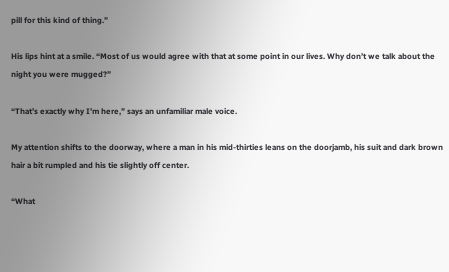pill for this kind of thing.”

His lips hint at a smile. “Most of us would agree with that at some point in our lives. Why don’t we talk about the night you were mugged?”

“That’s exactly why I’m here,” says an unfamiliar male voice.

My attention shifts to the doorway, where a man in his mid-thirties leans on the doorjamb, his suit and dark brown hair a bit rumpled and his tie slightly off center.

“What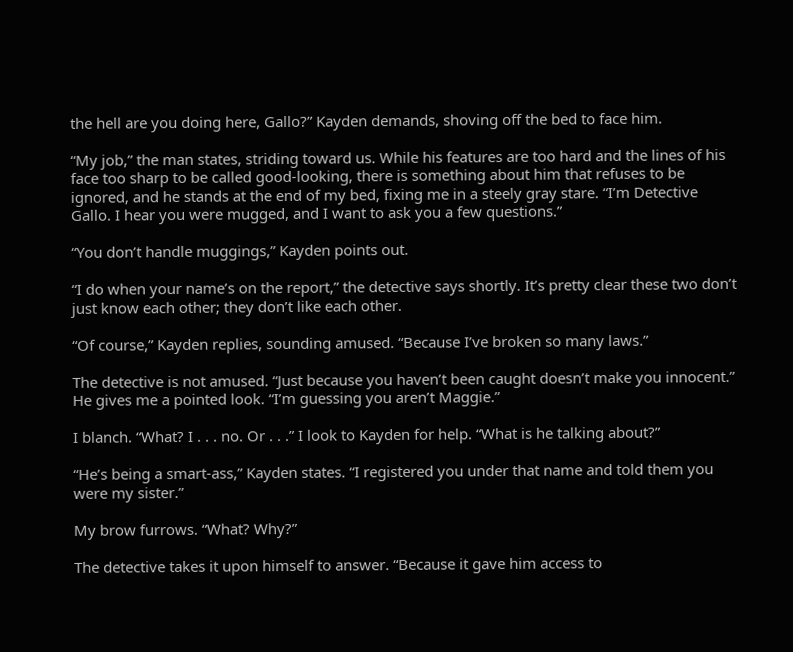the hell are you doing here, Gallo?” Kayden demands, shoving off the bed to face him.

“My job,” the man states, striding toward us. While his features are too hard and the lines of his face too sharp to be called good-looking, there is something about him that refuses to be ignored, and he stands at the end of my bed, fixing me in a steely gray stare. “I’m Detective Gallo. I hear you were mugged, and I want to ask you a few questions.”

“You don’t handle muggings,” Kayden points out.

“I do when your name’s on the report,” the detective says shortly. It’s pretty clear these two don’t just know each other; they don’t like each other.

“Of course,” Kayden replies, sounding amused. “Because I’ve broken so many laws.”

The detective is not amused. “Just because you haven’t been caught doesn’t make you innocent.” He gives me a pointed look. “I’m guessing you aren’t Maggie.”

I blanch. “What? I . . . no. Or . . .” I look to Kayden for help. “What is he talking about?”

“He’s being a smart-ass,” Kayden states. “I registered you under that name and told them you were my sister.”

My brow furrows. “What? Why?”

The detective takes it upon himself to answer. “Because it gave him access to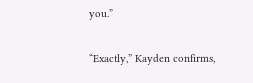you.”

“Exactly,” Kayden confirms,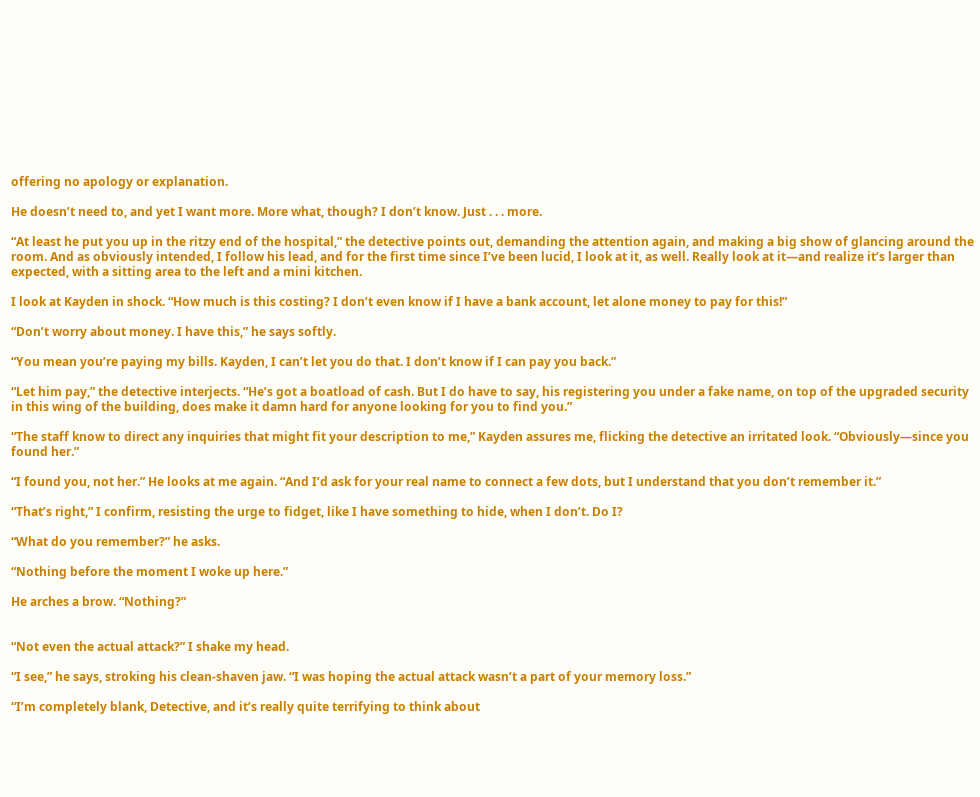offering no apology or explanation.

He doesn’t need to, and yet I want more. More what, though? I don’t know. Just . . . more.

“At least he put you up in the ritzy end of the hospital,” the detective points out, demanding the attention again, and making a big show of glancing around the room. And as obviously intended, I follow his lead, and for the first time since I’ve been lucid, I look at it, as well. Really look at it—and realize it’s larger than expected, with a sitting area to the left and a mini kitchen.

I look at Kayden in shock. “How much is this costing? I don’t even know if I have a bank account, let alone money to pay for this!”

“Don’t worry about money. I have this,” he says softly.

“You mean you’re paying my bills. Kayden, I can’t let you do that. I don’t know if I can pay you back.”

“Let him pay,” the detective interjects. “He’s got a boatload of cash. But I do have to say, his registering you under a fake name, on top of the upgraded security in this wing of the building, does make it damn hard for anyone looking for you to find you.”

“The staff know to direct any inquiries that might fit your description to me,” Kayden assures me, flicking the detective an irritated look. “Obviously—since you found her.”

“I found you, not her.” He looks at me again. “And I’d ask for your real name to connect a few dots, but I understand that you don’t remember it.”

“That’s right,” I confirm, resisting the urge to fidget, like I have something to hide, when I don’t. Do I?

“What do you remember?” he asks.

“Nothing before the moment I woke up here.”

He arches a brow. “Nothing?”


“Not even the actual attack?” I shake my head.

“I see,” he says, stroking his clean-shaven jaw. “I was hoping the actual attack wasn’t a part of your memory loss.”

“I’m completely blank, Detective, and it’s really quite terrifying to think about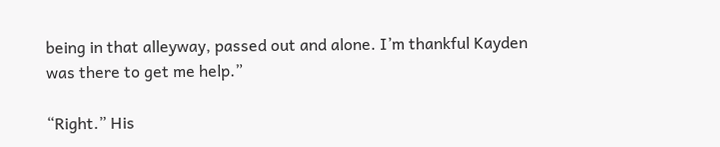being in that alleyway, passed out and alone. I’m thankful Kayden was there to get me help.”

“Right.” His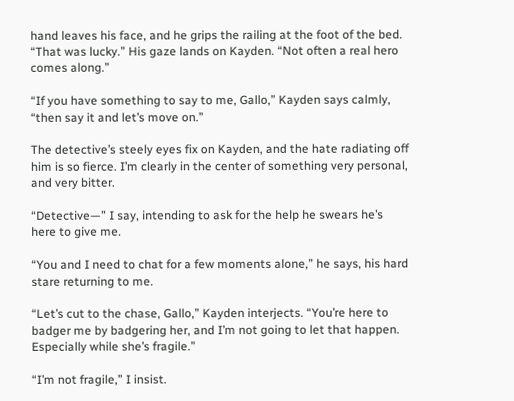hand leaves his face, and he grips the railing at the foot of the bed. “That was lucky.” His gaze lands on Kayden. “Not often a real hero comes along.”

“If you have something to say to me, Gallo,” Kayden says calmly, “then say it and let’s move on.”

The detective’s steely eyes fix on Kayden, and the hate radiating off him is so fierce. I’m clearly in the center of something very personal, and very bitter.

“Detective—” I say, intending to ask for the help he swears he’s here to give me.

“You and I need to chat for a few moments alone,” he says, his hard stare returning to me.

“Let’s cut to the chase, Gallo,” Kayden interjects. “You’re here to badger me by badgering her, and I’m not going to let that happen. Especially while she’s fragile.”

“I’m not fragile,” I insist.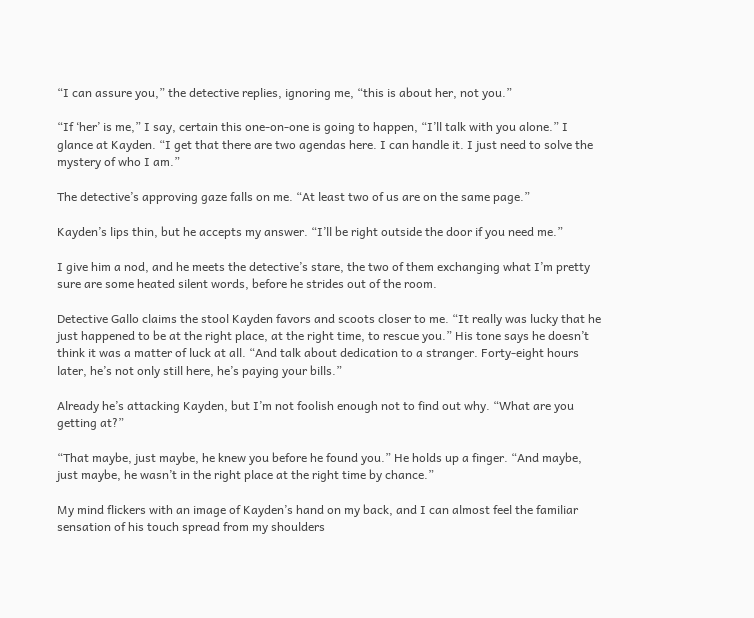“I can assure you,” the detective replies, ignoring me, “this is about her, not you.”

“If ‘her’ is me,” I say, certain this one-on-one is going to happen, “I’ll talk with you alone.” I glance at Kayden. “I get that there are two agendas here. I can handle it. I just need to solve the mystery of who I am.”

The detective’s approving gaze falls on me. “At least two of us are on the same page.”

Kayden’s lips thin, but he accepts my answer. “I’ll be right outside the door if you need me.”

I give him a nod, and he meets the detective’s stare, the two of them exchanging what I’m pretty sure are some heated silent words, before he strides out of the room.

Detective Gallo claims the stool Kayden favors and scoots closer to me. “It really was lucky that he just happened to be at the right place, at the right time, to rescue you.” His tone says he doesn’t think it was a matter of luck at all. “And talk about dedication to a stranger. Forty-eight hours later, he’s not only still here, he’s paying your bills.”

Already he’s attacking Kayden, but I’m not foolish enough not to find out why. “What are you getting at?”

“That maybe, just maybe, he knew you before he found you.” He holds up a finger. “And maybe, just maybe, he wasn’t in the right place at the right time by chance.”

My mind flickers with an image of Kayden’s hand on my back, and I can almost feel the familiar sensation of his touch spread from my shoulders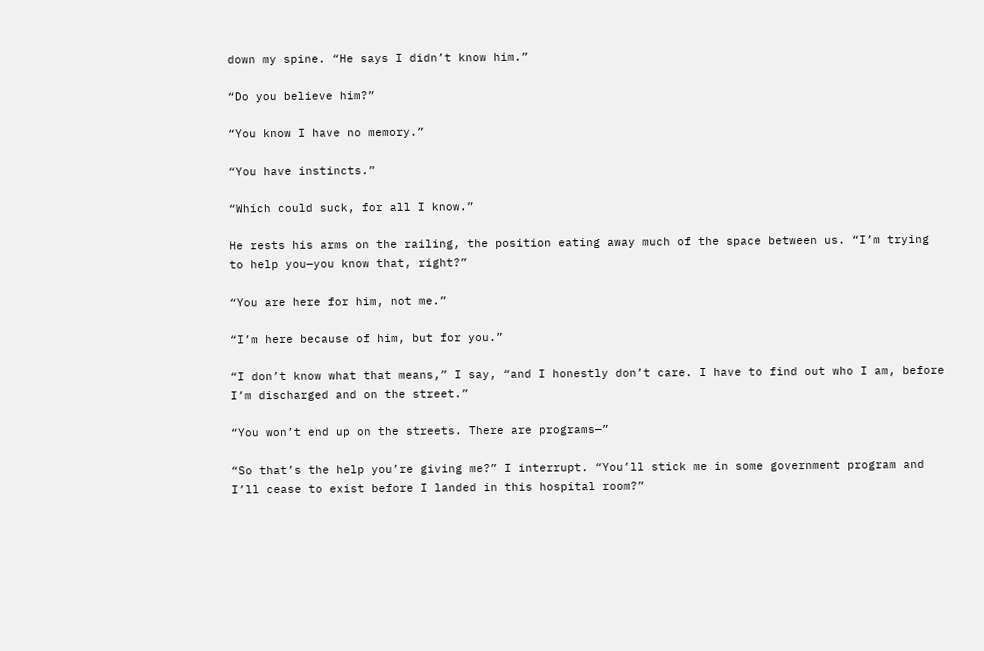down my spine. “He says I didn’t know him.”

“Do you believe him?”

“You know I have no memory.”

“You have instincts.”

“Which could suck, for all I know.”

He rests his arms on the railing, the position eating away much of the space between us. “I’m trying to help you—you know that, right?”

“You are here for him, not me.”

“I’m here because of him, but for you.”

“I don’t know what that means,” I say, “and I honestly don’t care. I have to find out who I am, before I’m discharged and on the street.”

“You won’t end up on the streets. There are programs—”

“So that’s the help you’re giving me?” I interrupt. “You’ll stick me in some government program and I’ll cease to exist before I landed in this hospital room?”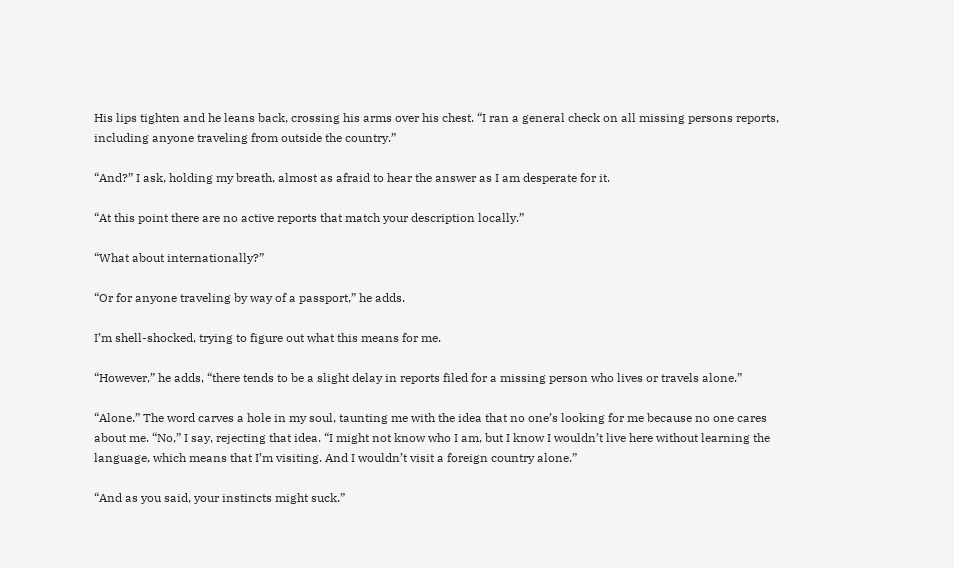His lips tighten and he leans back, crossing his arms over his chest. “I ran a general check on all missing persons reports, including anyone traveling from outside the country.”

“And?” I ask, holding my breath, almost as afraid to hear the answer as I am desperate for it.

“At this point there are no active reports that match your description locally.”

“What about internationally?”

“Or for anyone traveling by way of a passport,” he adds.

I’m shell-shocked, trying to figure out what this means for me.

“However,” he adds, “there tends to be a slight delay in reports filed for a missing person who lives or travels alone.”

“Alone.” The word carves a hole in my soul, taunting me with the idea that no one’s looking for me because no one cares about me. “No,” I say, rejecting that idea. “I might not know who I am, but I know I wouldn’t live here without learning the language, which means that I’m visiting. And I wouldn’t visit a foreign country alone.”

“And as you said, your instincts might suck.”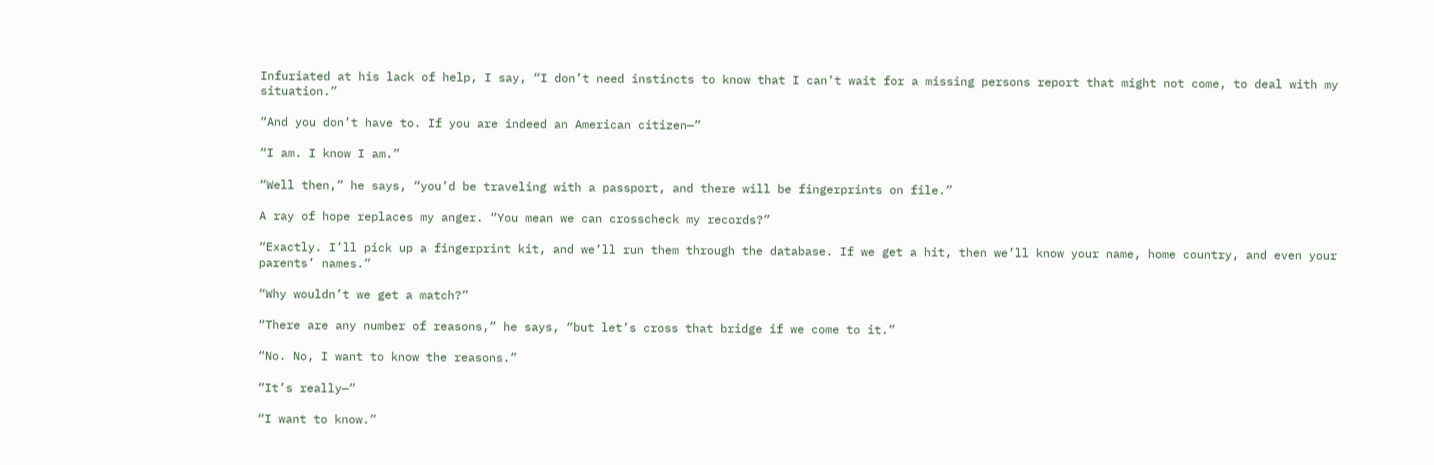Infuriated at his lack of help, I say, “I don’t need instincts to know that I can’t wait for a missing persons report that might not come, to deal with my situation.”

“And you don’t have to. If you are indeed an American citizen—”

“I am. I know I am.”

“Well then,” he says, “you’d be traveling with a passport, and there will be fingerprints on file.”

A ray of hope replaces my anger. “You mean we can crosscheck my records?”

“Exactly. I’ll pick up a fingerprint kit, and we’ll run them through the database. If we get a hit, then we’ll know your name, home country, and even your parents’ names.”

“Why wouldn’t we get a match?”

“There are any number of reasons,” he says, “but let’s cross that bridge if we come to it.”

“No. No, I want to know the reasons.”

“It’s really—”

“I want to know.”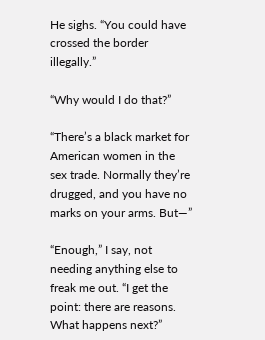He sighs. “You could have crossed the border illegally.”

“Why would I do that?”

“There’s a black market for American women in the sex trade. Normally they’re drugged, and you have no marks on your arms. But—”

“Enough,” I say, not needing anything else to freak me out. “I get the point: there are reasons. What happens next?”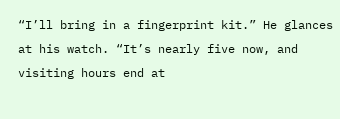“I’ll bring in a fingerprint kit.” He glances at his watch. “It’s nearly five now, and visiting hours end at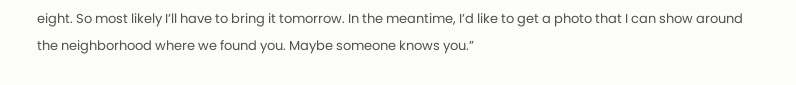eight. So most likely I’ll have to bring it tomorrow. In the meantime, I’d like to get a photo that I can show around the neighborhood where we found you. Maybe someone knows you.”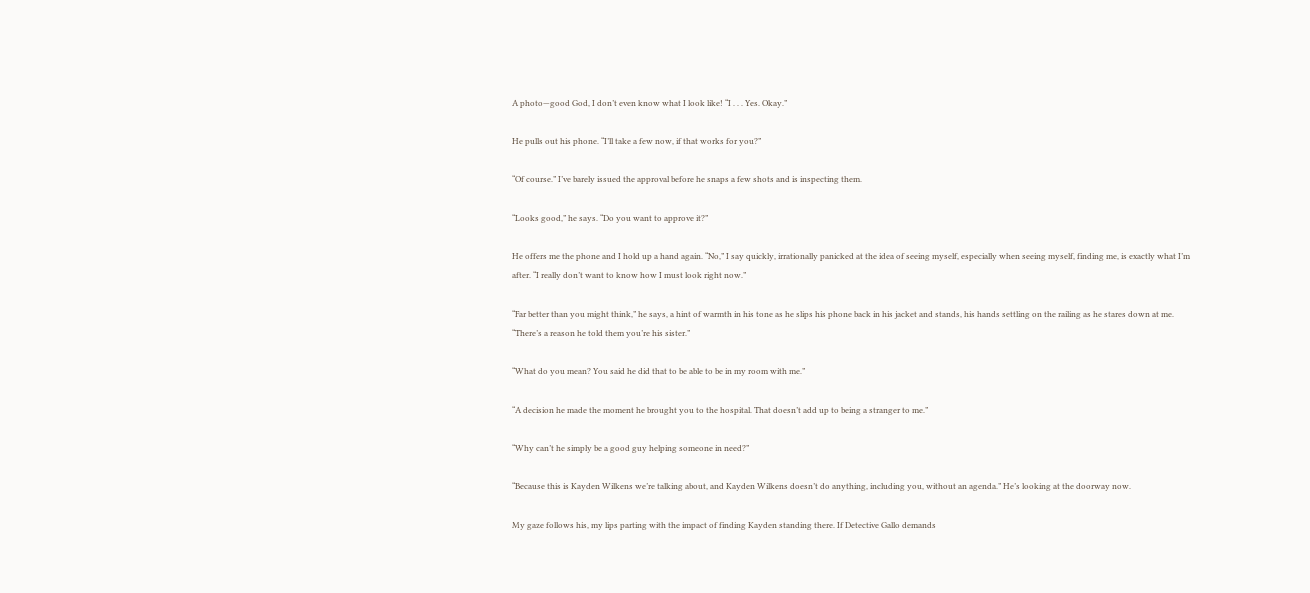A photo—good God, I don’t even know what I look like! “I . . . Yes. Okay.”

He pulls out his phone. “I’ll take a few now, if that works for you?”

“Of course.” I’ve barely issued the approval before he snaps a few shots and is inspecting them.

“Looks good,” he says. “Do you want to approve it?”

He offers me the phone and I hold up a hand again. “No,” I say quickly, irrationally panicked at the idea of seeing myself, especially when seeing myself, finding me, is exactly what I’m after. “I really don’t want to know how I must look right now.”

“Far better than you might think,” he says, a hint of warmth in his tone as he slips his phone back in his jacket and stands, his hands settling on the railing as he stares down at me. “There’s a reason he told them you’re his sister.”

“What do you mean? You said he did that to be able to be in my room with me.”

“A decision he made the moment he brought you to the hospital. That doesn’t add up to being a stranger to me.”

“Why can’t he simply be a good guy helping someone in need?”

“Because this is Kayden Wilkens we’re talking about, and Kayden Wilkens doesn’t do anything, including you, without an agenda.” He’s looking at the doorway now.

My gaze follows his, my lips parting with the impact of finding Kayden standing there. If Detective Gallo demands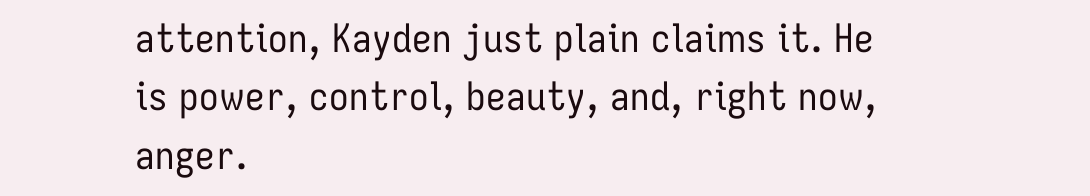attention, Kayden just plain claims it. He is power, control, beauty, and, right now, anger.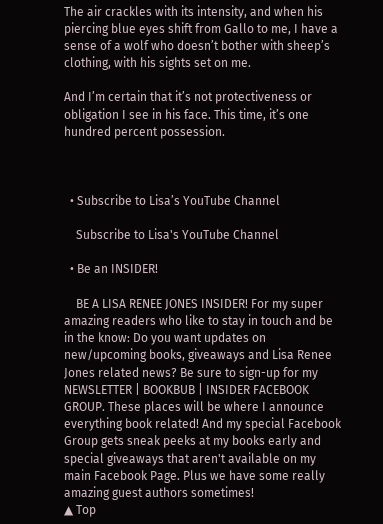The air crackles with its intensity, and when his piercing blue eyes shift from Gallo to me, I have a sense of a wolf who doesn’t bother with sheep’s clothing, with his sights set on me.

And I’m certain that it’s not protectiveness or obligation I see in his face. This time, it’s one hundred percent possession.



  • Subscribe to Lisa’s YouTube Channel

    Subscribe to Lisa's YouTube Channel

  • Be an INSIDER!

    BE A LISA RENEE JONES INSIDER! For my super amazing readers who like to stay in touch and be in the know: Do you want updates on new/upcoming books, giveaways and Lisa Renee Jones related news? Be sure to sign-up for my NEWSLETTER | BOOKBUB | INSIDER FACEBOOK GROUP. These places will be where I announce everything book related! And my special Facebook Group gets sneak peeks at my books early and special giveaways that aren't available on my main Facebook Page. Plus we have some really amazing guest authors sometimes!
▲ Top